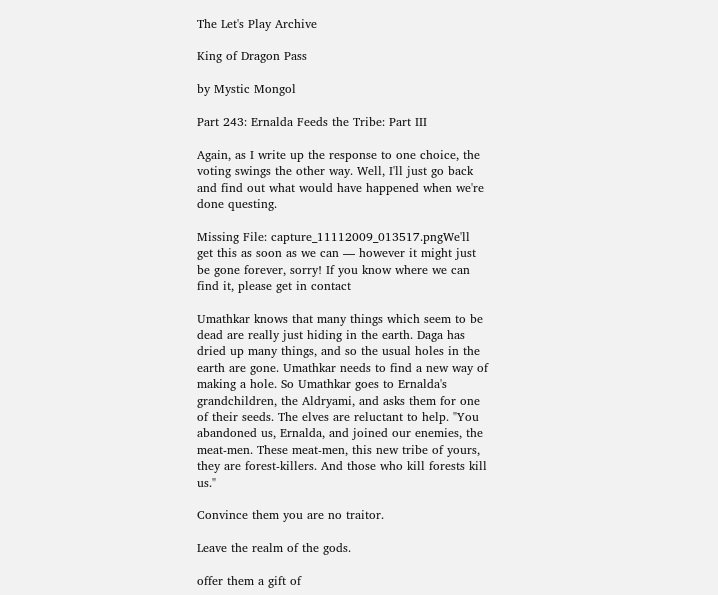The Let's Play Archive

King of Dragon Pass

by Mystic Mongol

Part 243: Ernalda Feeds the Tribe: Part III

Again, as I write up the response to one choice, the voting swings the other way. Well, I'll just go back and find out what would have happened when we're done questing.

Missing File: capture_11112009_013517.pngWe'll get this as soon as we can — however it might just be gone forever, sorry! If you know where we can find it, please get in contact

Umathkar knows that many things which seem to be dead are really just hiding in the earth. Daga has dried up many things, and so the usual holes in the earth are gone. Umathkar needs to find a new way of making a hole. So Umathkar goes to Ernalda's grandchildren, the Aldryami, and asks them for one of their seeds. The elves are reluctant to help. "You abandoned us, Ernalda, and joined our enemies, the meat-men. These meat-men, this new tribe of yours, they are forest-killers. And those who kill forests kill us."

Convince them you are no traitor.

Leave the realm of the gods.

offer them a gift of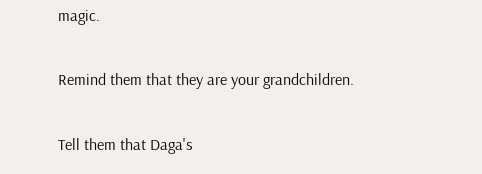magic.

Remind them that they are your grandchildren.

Tell them that Daga's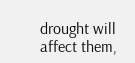drought will affect them,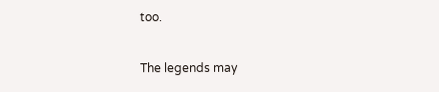too.

The legends may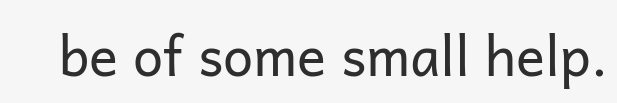be of some small help.